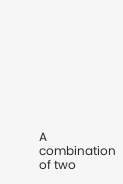A combination of two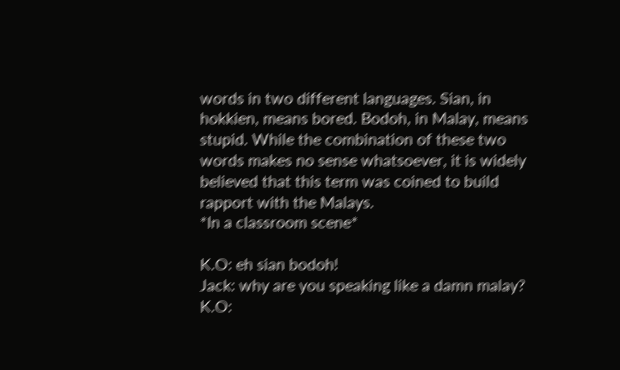words in two different languages. Sian, in hokkien, means bored. Bodoh, in Malay, means stupid. While the combination of these two words makes no sense whatsoever, it is widely believed that this term was coined to build rapport with the Malays.
*In a classroom scene*

K.O: eh sian bodoh!
Jack: why are you speaking like a damn malay?
K.O: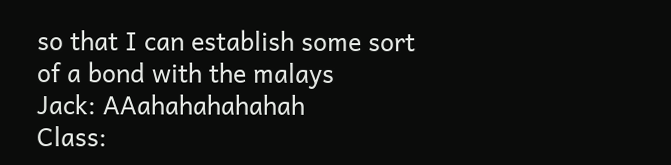so that I can establish some sort of a bond with the malays
Jack: AAahahahahahah
Class: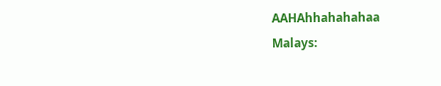AAHAhhahahahaa
Malays: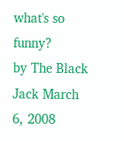what's so funny?
by The Black Jack March 6, 2008